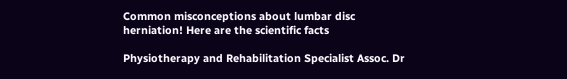Common misconceptions about lumbar disc herniation! Here are the scientific facts

Physiotherapy and Rehabilitation Specialist Assoc. Dr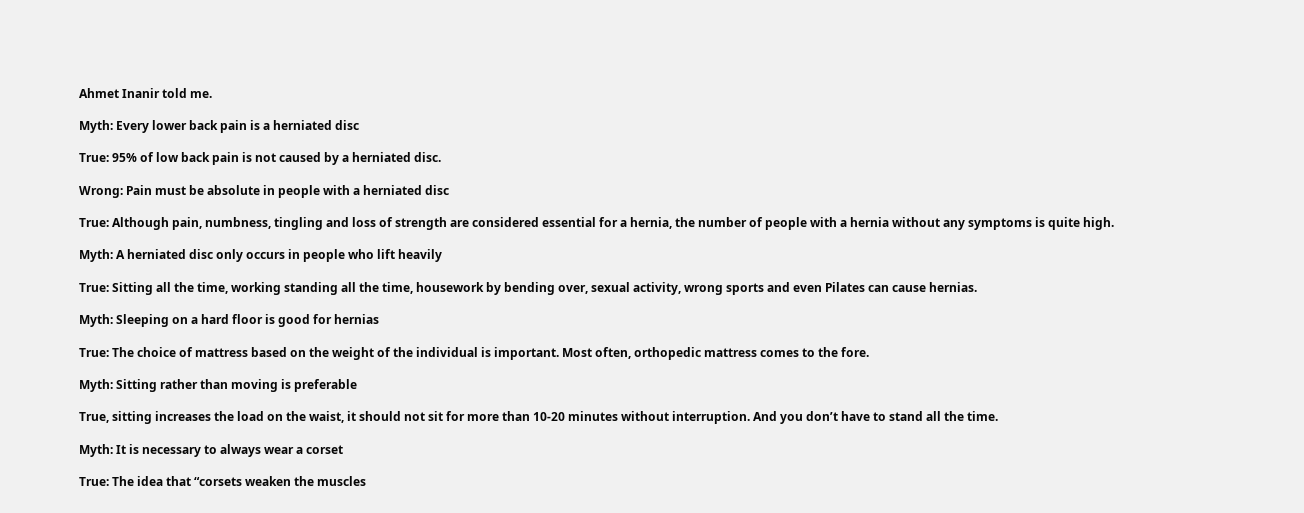Ahmet Inanir told me.

Myth: Every lower back pain is a herniated disc

True: 95% of low back pain is not caused by a herniated disc.

Wrong: Pain must be absolute in people with a herniated disc

True: Although pain, numbness, tingling and loss of strength are considered essential for a hernia, the number of people with a hernia without any symptoms is quite high.

Myth: A herniated disc only occurs in people who lift heavily

True: Sitting all the time, working standing all the time, housework by bending over, sexual activity, wrong sports and even Pilates can cause hernias.

Myth: Sleeping on a hard floor is good for hernias

True: The choice of mattress based on the weight of the individual is important. Most often, orthopedic mattress comes to the fore.

Myth: Sitting rather than moving is preferable

True, sitting increases the load on the waist, it should not sit for more than 10-20 minutes without interruption. And you don’t have to stand all the time.

Myth: It is necessary to always wear a corset

True: The idea that “corsets weaken the muscles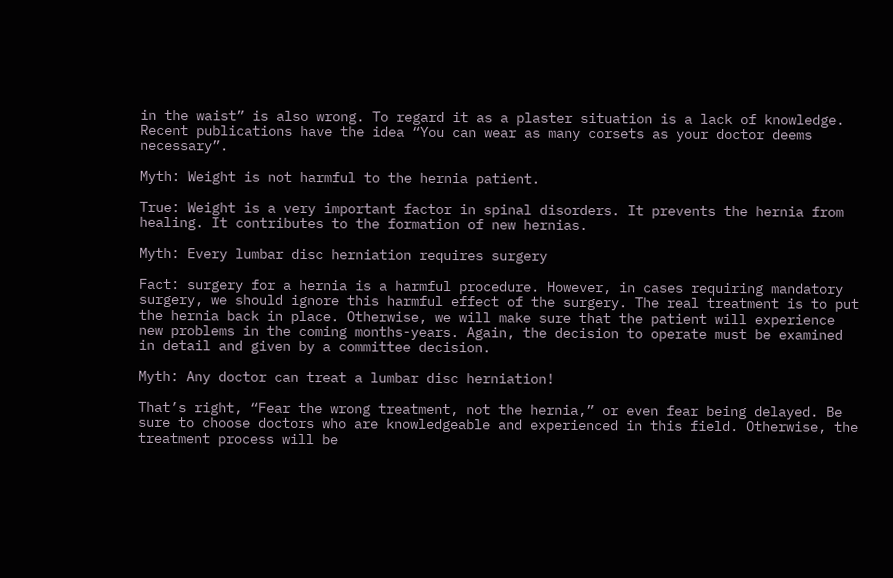in the waist” is also wrong. To regard it as a plaster situation is a lack of knowledge. Recent publications have the idea “You can wear as many corsets as your doctor deems necessary”.

Myth: Weight is not harmful to the hernia patient.

True: Weight is a very important factor in spinal disorders. It prevents the hernia from healing. It contributes to the formation of new hernias.

Myth: Every lumbar disc herniation requires surgery

Fact: surgery for a hernia is a harmful procedure. However, in cases requiring mandatory surgery, we should ignore this harmful effect of the surgery. The real treatment is to put the hernia back in place. Otherwise, we will make sure that the patient will experience new problems in the coming months-years. Again, the decision to operate must be examined in detail and given by a committee decision.

Myth: Any doctor can treat a lumbar disc herniation!

That’s right, “Fear the wrong treatment, not the hernia,” or even fear being delayed. Be sure to choose doctors who are knowledgeable and experienced in this field. Otherwise, the treatment process will be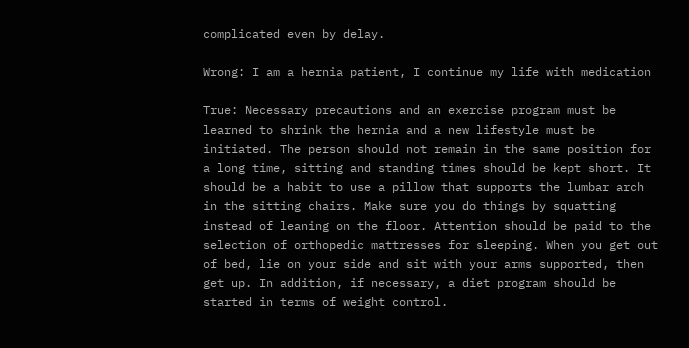complicated even by delay.

Wrong: I am a hernia patient, I continue my life with medication

True: Necessary precautions and an exercise program must be learned to shrink the hernia and a new lifestyle must be initiated. The person should not remain in the same position for a long time, sitting and standing times should be kept short. It should be a habit to use a pillow that supports the lumbar arch in the sitting chairs. Make sure you do things by squatting instead of leaning on the floor. Attention should be paid to the selection of orthopedic mattresses for sleeping. When you get out of bed, lie on your side and sit with your arms supported, then get up. In addition, if necessary, a diet program should be started in terms of weight control.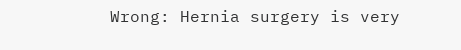Wrong: Hernia surgery is very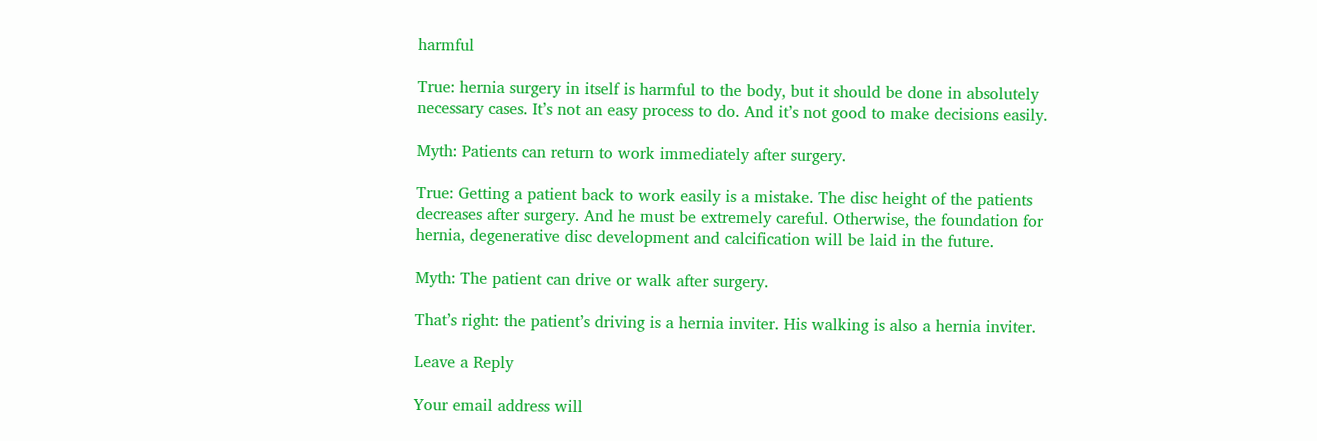harmful

True: hernia surgery in itself is harmful to the body, but it should be done in absolutely necessary cases. It’s not an easy process to do. And it’s not good to make decisions easily.

Myth: Patients can return to work immediately after surgery.

True: Getting a patient back to work easily is a mistake. The disc height of the patients decreases after surgery. And he must be extremely careful. Otherwise, the foundation for hernia, degenerative disc development and calcification will be laid in the future.

Myth: The patient can drive or walk after surgery.

That’s right: the patient’s driving is a hernia inviter. His walking is also a hernia inviter.

Leave a Reply

Your email address will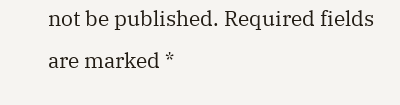not be published. Required fields are marked *